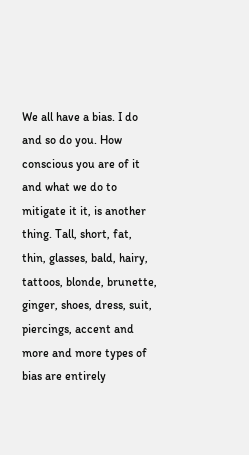We all have a bias. I do and so do you. How conscious you are of it and what we do to mitigate it it, is another thing. Tall, short, fat, thin, glasses, bald, hairy, tattoos, blonde, brunette, ginger, shoes, dress, suit, piercings, accent and more and more types of bias are entirely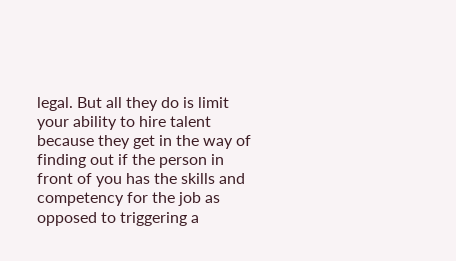legal. But all they do is limit your ability to hire talent because they get in the way of finding out if the person in front of you has the skills and competency for the job as opposed to triggering a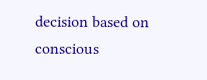decision based on conscious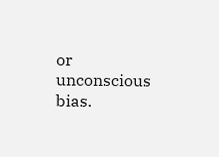or unconscious bias.